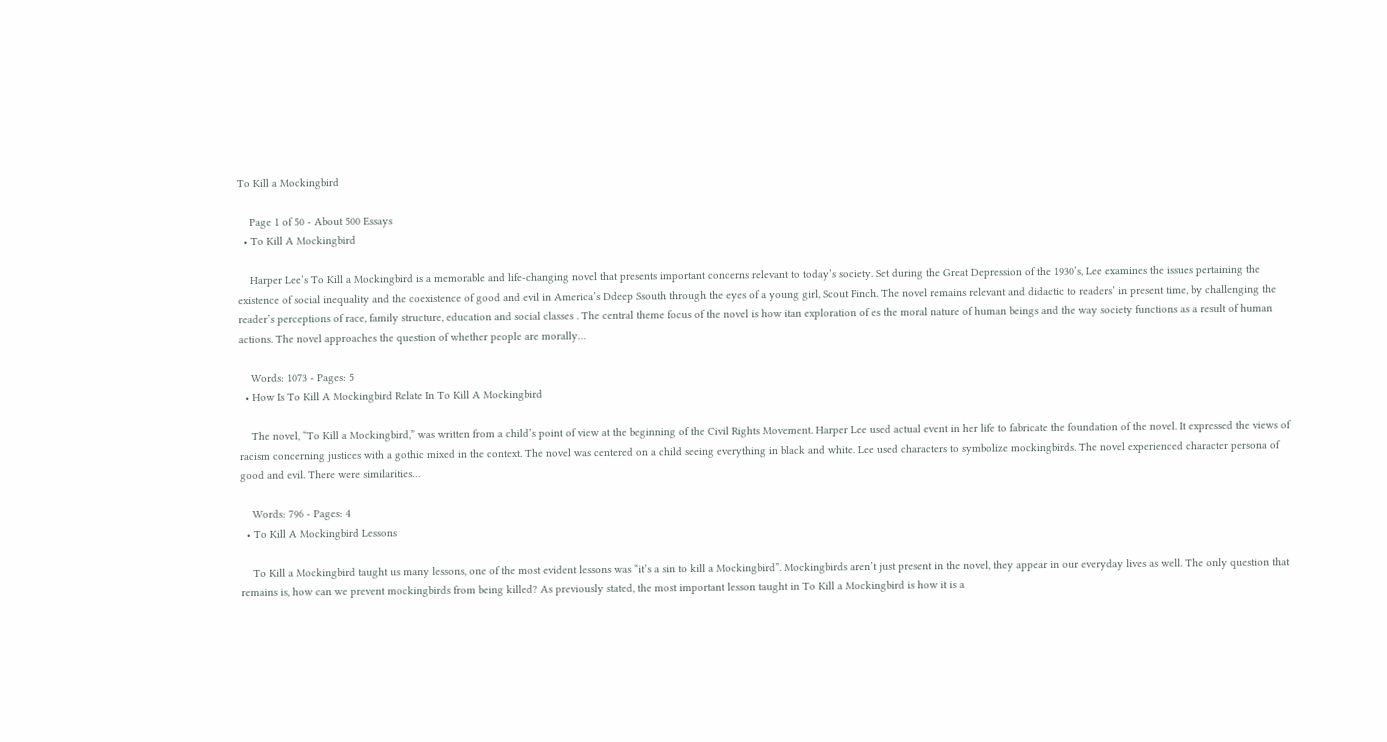To Kill a Mockingbird

    Page 1 of 50 - About 500 Essays
  • To Kill A Mockingbird

    Harper Lee’s To Kill a Mockingbird is a memorable and life-changing novel that presents important concerns relevant to today’s society. Set during the Great Depression of the 1930’s, Lee examines the issues pertaining the existence of social inequality and the coexistence of good and evil in America’s Ddeep Ssouth through the eyes of a young girl, Scout Finch. The novel remains relevant and didactic to readers’ in present time, by challenging the reader’s perceptions of race, family structure, education and social classes . The central theme focus of the novel is how itan exploration of es the moral nature of human beings and the way society functions as a result of human actions. The novel approaches the question of whether people are morally…

    Words: 1073 - Pages: 5
  • How Is To Kill A Mockingbird Relate In To Kill A Mockingbird

    The novel, “To Kill a Mockingbird,” was written from a child’s point of view at the beginning of the Civil Rights Movement. Harper Lee used actual event in her life to fabricate the foundation of the novel. It expressed the views of racism concerning justices with a gothic mixed in the context. The novel was centered on a child seeing everything in black and white. Lee used characters to symbolize mockingbirds. The novel experienced character persona of good and evil. There were similarities…

    Words: 796 - Pages: 4
  • To Kill A Mockingbird Lessons

    To Kill a Mockingbird taught us many lessons, one of the most evident lessons was “it’s a sin to kill a Mockingbird”. Mockingbirds aren’t just present in the novel, they appear in our everyday lives as well. The only question that remains is, how can we prevent mockingbirds from being killed? As previously stated, the most important lesson taught in To Kill a Mockingbird is how it is a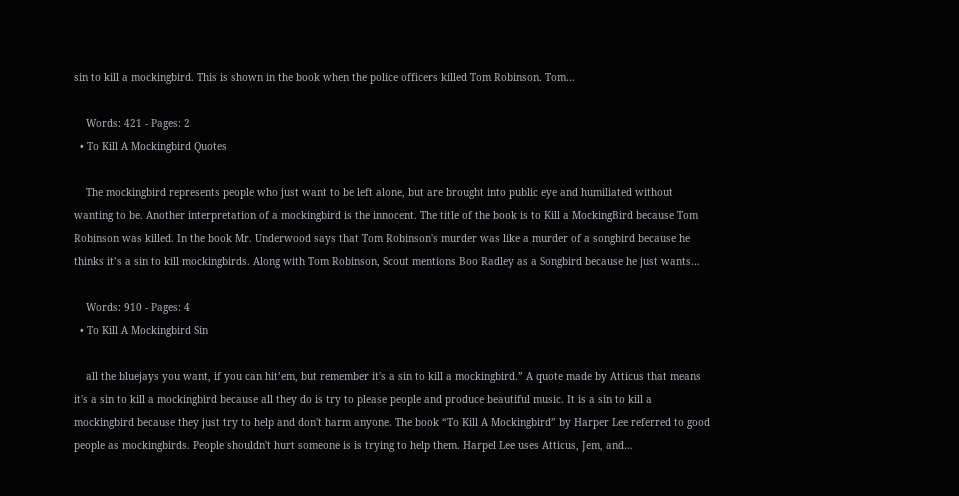sin to kill a mockingbird. This is shown in the book when the police officers killed Tom Robinson. Tom…

    Words: 421 - Pages: 2
  • To Kill A Mockingbird Quotes

    The mockingbird represents people who just want to be left alone, but are brought into public eye and humiliated without wanting to be. Another interpretation of a mockingbird is the innocent. The title of the book is to Kill a MockingBird because Tom Robinson was killed. In the book Mr. Underwood says that Tom Robinson's murder was like a murder of a songbird because he thinks it’s a sin to kill mockingbirds. Along with Tom Robinson, Scout mentions Boo Radley as a Songbird because he just wants…

    Words: 910 - Pages: 4
  • To Kill A Mockingbird Sin

    all the bluejays you want, if you can hit’em, but remember it's a sin to kill a mockingbird.” A quote made by Atticus that means it's a sin to kill a mockingbird because all they do is try to please people and produce beautiful music. It is a sin to kill a mockingbird because they just try to help and don't harm anyone. The book “To Kill A Mockingbird” by Harper Lee referred to good people as mockingbirds. People shouldn't hurt someone is is trying to help them. Harpel Lee uses Atticus, Jem, and…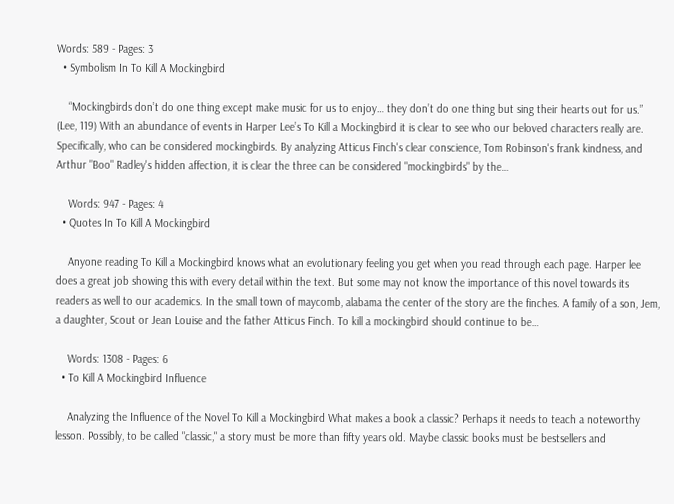Words: 589 - Pages: 3
  • Symbolism In To Kill A Mockingbird

    “Mockingbirds don’t do one thing except make music for us to enjoy… they don’t do one thing but sing their hearts out for us.” (Lee, 119) With an abundance of events in Harper Lee’s To Kill a Mockingbird it is clear to see who our beloved characters really are. Specifically, who can be considered mockingbirds. By analyzing Atticus Finch's clear conscience, Tom Robinson's frank kindness, and Arthur "Boo" Radley's hidden affection, it is clear the three can be considered "mockingbirds" by the…

    Words: 947 - Pages: 4
  • Quotes In To Kill A Mockingbird

    Anyone reading To Kill a Mockingbird knows what an evolutionary feeling you get when you read through each page. Harper lee does a great job showing this with every detail within the text. But some may not know the importance of this novel towards its readers as well to our academics. In the small town of maycomb, alabama the center of the story are the finches. A family of a son, Jem, a daughter, Scout or Jean Louise and the father Atticus Finch. To kill a mockingbird should continue to be…

    Words: 1308 - Pages: 6
  • To Kill A Mockingbird Influence

    Analyzing the Influence of the Novel To Kill a Mockingbird What makes a book a classic? Perhaps it needs to teach a noteworthy lesson. Possibly, to be called "classic," a story must be more than fifty years old. Maybe classic books must be bestsellers and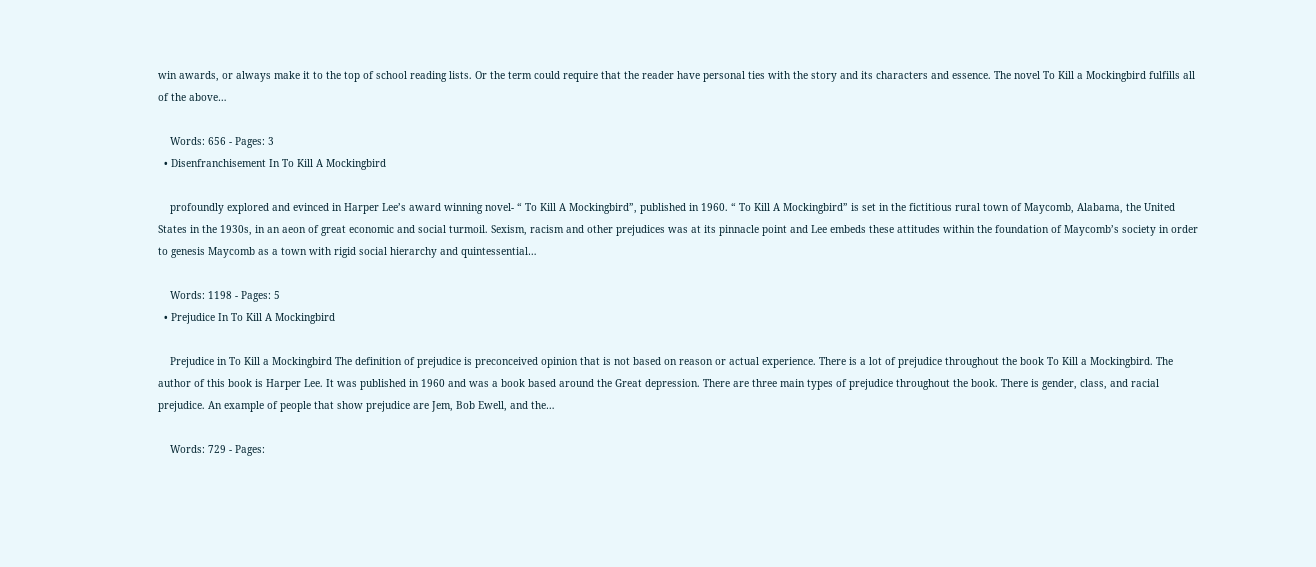win awards, or always make it to the top of school reading lists. Or the term could require that the reader have personal ties with the story and its characters and essence. The novel To Kill a Mockingbird fulfills all of the above…

    Words: 656 - Pages: 3
  • Disenfranchisement In To Kill A Mockingbird

    profoundly explored and evinced in Harper Lee’s award winning novel- “ To Kill A Mockingbird”, published in 1960. “ To Kill A Mockingbird” is set in the fictitious rural town of Maycomb, Alabama, the United States in the 1930s, in an aeon of great economic and social turmoil. Sexism, racism and other prejudices was at its pinnacle point and Lee embeds these attitudes within the foundation of Maycomb’s society in order to genesis Maycomb as a town with rigid social hierarchy and quintessential…

    Words: 1198 - Pages: 5
  • Prejudice In To Kill A Mockingbird

    Prejudice in To Kill a Mockingbird The definition of prejudice is preconceived opinion that is not based on reason or actual experience. There is a lot of prejudice throughout the book To Kill a Mockingbird. The author of this book is Harper Lee. It was published in 1960 and was a book based around the Great depression. There are three main types of prejudice throughout the book. There is gender, class, and racial prejudice. An example of people that show prejudice are Jem, Bob Ewell, and the…

    Words: 729 - Pages: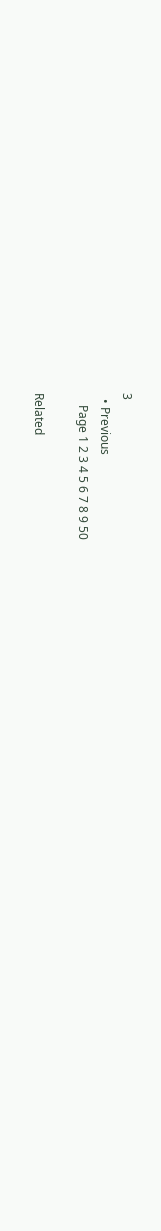3
  • Previous
    Page 1 2 3 4 5 6 7 8 9 50

Related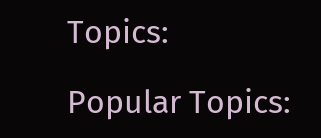Topics:

Popular Topics: